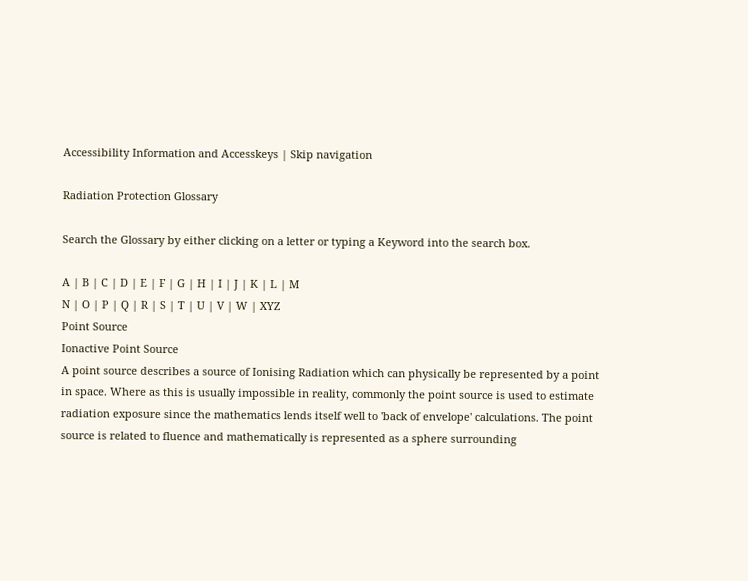Accessibility Information and Accesskeys | Skip navigation

Radiation Protection Glossary

Search the Glossary by either clicking on a letter or typing a Keyword into the search box.

A | B | C | D | E | F | G | H | I | J | K | L | M
N | O | P | Q | R | S | T | U | V | W | XYZ
Point Source
Ionactive Point Source
A point source describes a source of Ionising Radiation which can physically be represented by a point in space. Where as this is usually impossible in reality, commonly the point source is used to estimate radiation exposure since the mathematics lends itself well to 'back of envelope' calculations. The point source is related to fluence and mathematically is represented as a sphere surrounding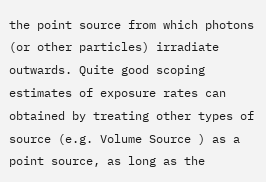the point source from which photons (or other particles) irradiate outwards. Quite good scoping estimates of exposure rates can obtained by treating other types of source (e.g. Volume Source ) as a point source, as long as the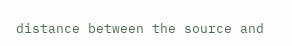distance between the source and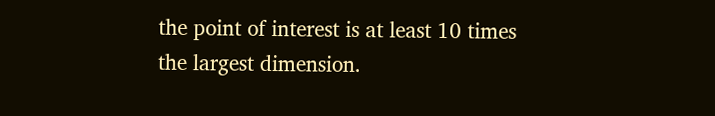the point of interest is at least 10 times the largest dimension.